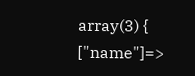array(3) { ["name"]=>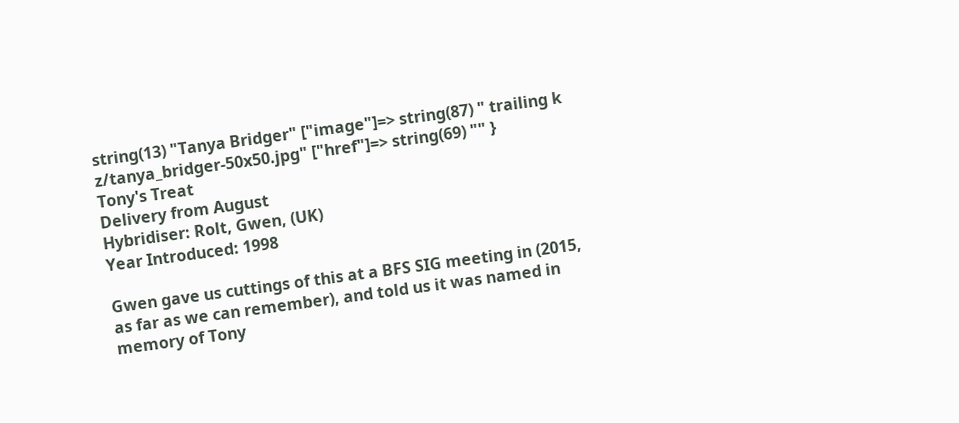string(13) "Tanya Bridger" ["image"]=> string(87) " trailing k z/tanya_bridger-50x50.jpg" ["href"]=> string(69) "" }
Tony's Treat
Delivery from August
Hybridiser: Rolt, Gwen, (UK)
Year Introduced: 1998

Gwen gave us cuttings of this at a BFS SIG meeting in (2015, as far as we can remember), and told us it was named in memory of Tony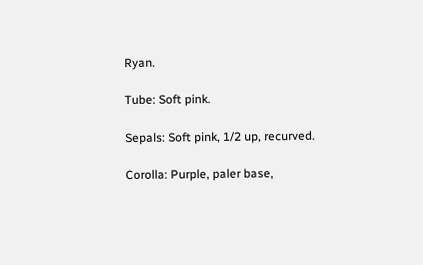Ryan.

Tube: Soft pink.

Sepals: Soft pink, 1/2 up, recurved.

Corolla: Purple, paler base,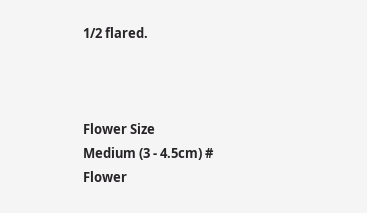1/2 flared.



Flower Size
Medium (3 - 4.5cm) #
Flower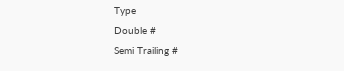Type
Double #
Semi Trailing #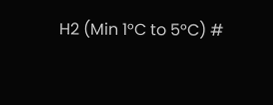H2 (Min 1°C to 5°C) #